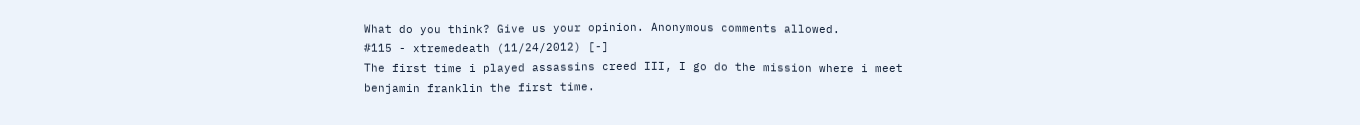What do you think? Give us your opinion. Anonymous comments allowed.
#115 - xtremedeath (11/24/2012) [-]
The first time i played assassins creed III, I go do the mission where i meet benjamin franklin the first time.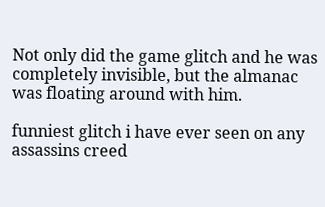Not only did the game glitch and he was completely invisible, but the almanac was floating around with him.

funniest glitch i have ever seen on any assassins creed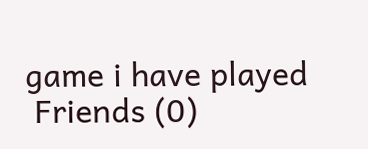game i have played
 Friends (0)